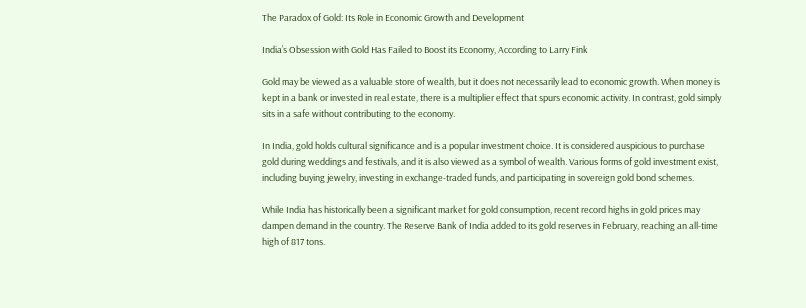The Paradox of Gold: Its Role in Economic Growth and Development

India’s Obsession with Gold Has Failed to Boost its Economy, According to Larry Fink

Gold may be viewed as a valuable store of wealth, but it does not necessarily lead to economic growth. When money is kept in a bank or invested in real estate, there is a multiplier effect that spurs economic activity. In contrast, gold simply sits in a safe without contributing to the economy.

In India, gold holds cultural significance and is a popular investment choice. It is considered auspicious to purchase gold during weddings and festivals, and it is also viewed as a symbol of wealth. Various forms of gold investment exist, including buying jewelry, investing in exchange-traded funds, and participating in sovereign gold bond schemes.

While India has historically been a significant market for gold consumption, recent record highs in gold prices may dampen demand in the country. The Reserve Bank of India added to its gold reserves in February, reaching an all-time high of 817 tons.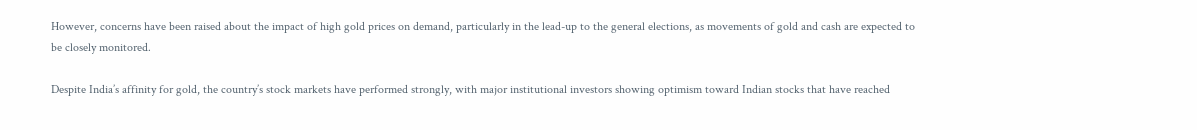However, concerns have been raised about the impact of high gold prices on demand, particularly in the lead-up to the general elections, as movements of gold and cash are expected to be closely monitored.

Despite India’s affinity for gold, the country’s stock markets have performed strongly, with major institutional investors showing optimism toward Indian stocks that have reached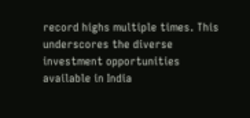record highs multiple times. This underscores the diverse investment opportunities available in India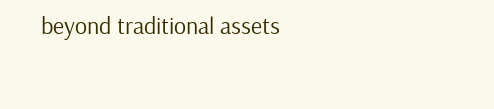beyond traditional assets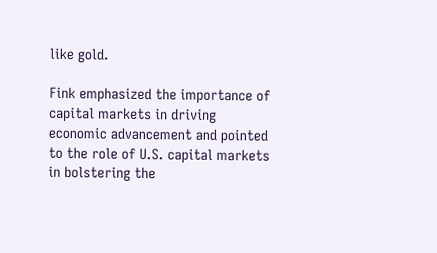like gold.

Fink emphasized the importance of capital markets in driving economic advancement and pointed to the role of U.S. capital markets in bolstering the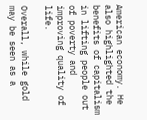American economy. He also highlighted the benefits of capitalism in lifting people out of poverty and improving quality of life.

Overall, while gold may be seen as a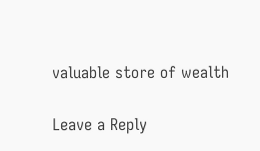valuable store of wealth

Leave a Reply